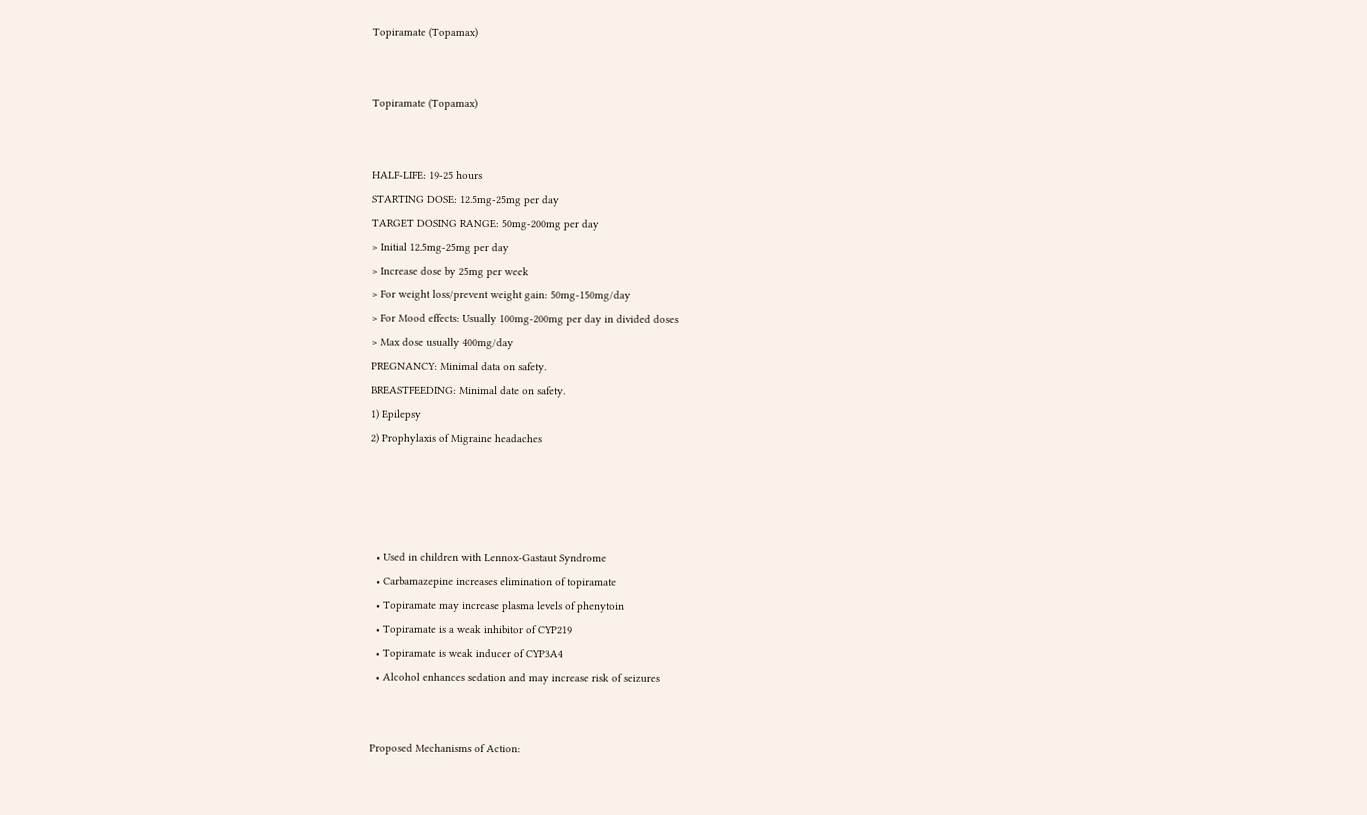Topiramate (Topamax)


Topiramate (Topamax)


HALF-LIFE: 19-25 hours
STARTING DOSE: 12.5mg-25mg per day
TARGET DOSING RANGE: 50mg-200mg per day
> Initial 12.5mg-25mg per day
> Increase dose by 25mg per week
> For weight loss/prevent weight gain: 50mg-150mg/day
> For Mood effects: Usually 100mg-200mg per day in divided doses
> Max dose usually 400mg/day
PREGNANCY: Minimal data on safety.
BREASTFEEDING: Minimal date on safety.
1) Epilepsy
2) Prophylaxis of Migraine headaches




  • Used in children with Lennox-Gastaut Syndrome
  • Carbamazepine increases elimination of topiramate
  • Topiramate may increase plasma levels of phenytoin
  • Topiramate is a weak inhibitor of CYP219
  • Topiramate is weak inducer of CYP3A4
  • Alcohol enhances sedation and may increase risk of seizures


Proposed Mechanisms of Action: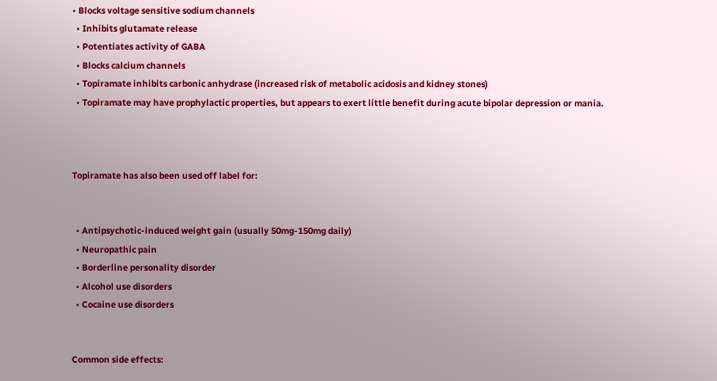• Blocks voltage sensitive sodium channels
  • Inhibits glutamate release
  • Potentiates activity of GABA
  • Blocks calcium channels
  • Topiramate inhibits carbonic anhydrase (increased risk of metabolic acidosis and kidney stones)
  • Topiramate may have prophylactic properties, but appears to exert little benefit during acute bipolar depression or mania.



Topiramate has also been used off label for:


  • Antipsychotic-induced weight gain (usually 50mg-150mg daily)
  • Neuropathic pain
  • Borderline personality disorder
  • Alcohol use disorders
  • Cocaine use disorders


Common side effects: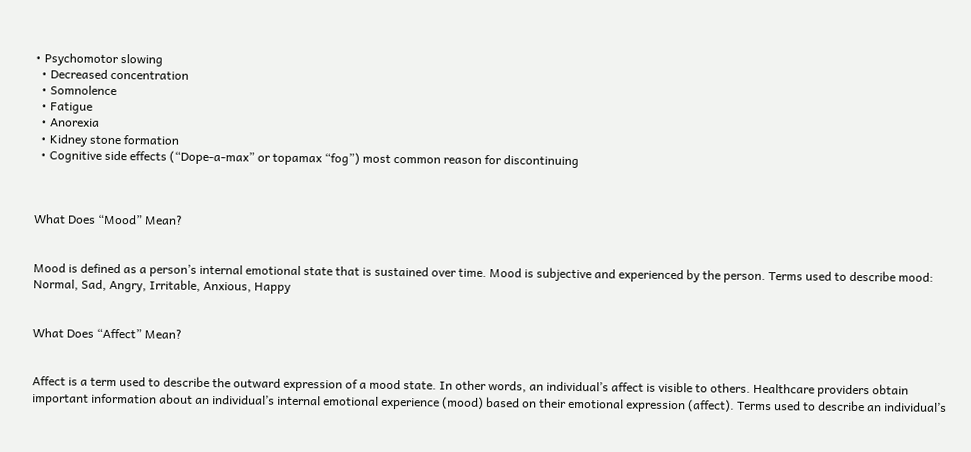• Psychomotor slowing
  • Decreased concentration
  • Somnolence
  • Fatigue
  • Anorexia
  • Kidney stone formation
  • Cognitive side effects (“Dope-a-max” or topamax “fog”) most common reason for discontinuing



What Does “Mood” Mean?


Mood is defined as a person’s internal emotional state that is sustained over time. Mood is subjective and experienced by the person. Terms used to describe mood: Normal, Sad, Angry, Irritable, Anxious, Happy


What Does “Affect” Mean?


Affect is a term used to describe the outward expression of a mood state. In other words, an individual’s affect is visible to others. Healthcare providers obtain important information about an individual’s internal emotional experience (mood) based on their emotional expression (affect). Terms used to describe an individual’s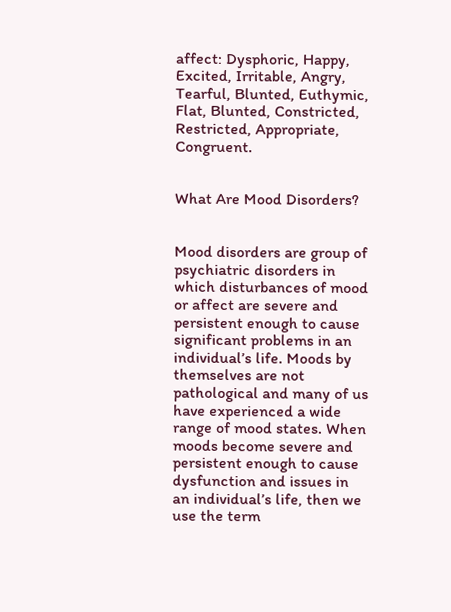affect: Dysphoric, Happy, Excited, Irritable, Angry, Tearful, Blunted, Euthymic, Flat, Blunted, Constricted, Restricted, Appropriate, Congruent.


What Are Mood Disorders?


Mood disorders are group of psychiatric disorders in which disturbances of mood or affect are severe and persistent enough to cause significant problems in an individual’s life. Moods by themselves are not pathological and many of us have experienced a wide range of mood states. When moods become severe and persistent enough to cause dysfunction and issues in an individual’s life, then we use the term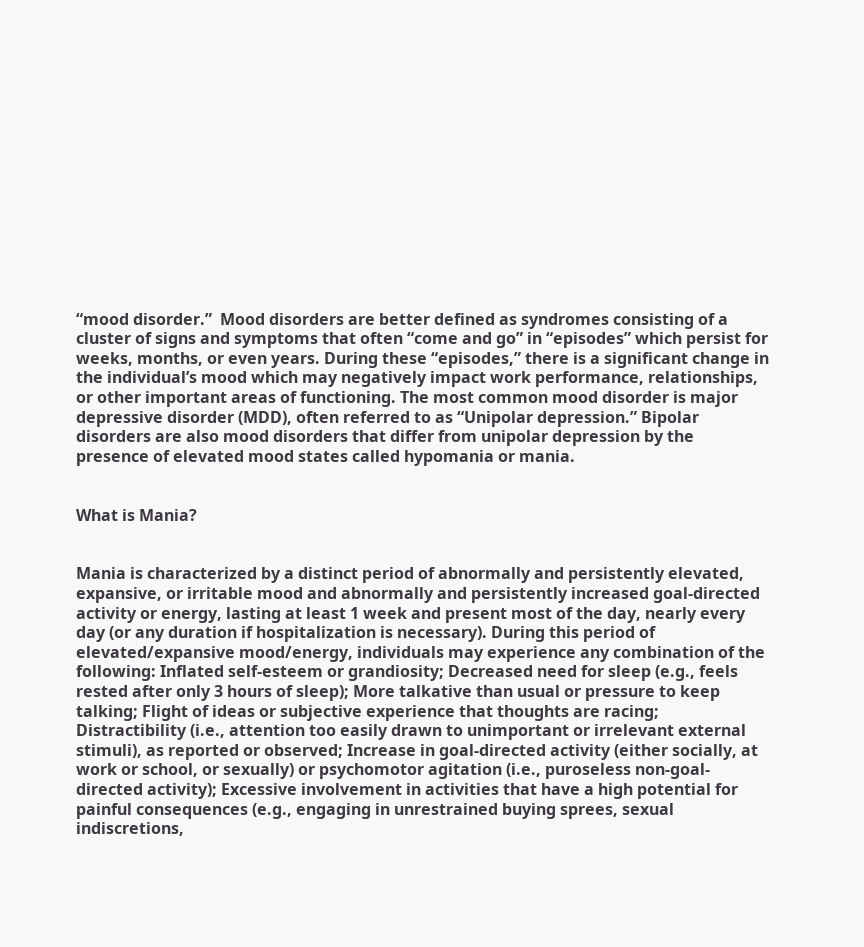“mood disorder.”  Mood disorders are better defined as syndromes consisting of a cluster of signs and symptoms that often “come and go” in “episodes” which persist for weeks, months, or even years. During these “episodes,” there is a significant change in the individual’s mood which may negatively impact work performance, relationships, or other important areas of functioning. The most common mood disorder is major depressive disorder (MDD), often referred to as “Unipolar depression.” Bipolar disorders are also mood disorders that differ from unipolar depression by the presence of elevated mood states called hypomania or mania.


What is Mania?


Mania is characterized by a distinct period of abnormally and persistently elevated, expansive, or irritable mood and abnormally and persistently increased goal-directed activity or energy, lasting at least 1 week and present most of the day, nearly every day (or any duration if hospitalization is necessary). During this period of elevated/expansive mood/energy, individuals may experience any combination of the following: Inflated self-esteem or grandiosity; Decreased need for sleep (e.g., feels rested after only 3 hours of sleep); More talkative than usual or pressure to keep talking; Flight of ideas or subjective experience that thoughts are racing; Distractibility (i.e., attention too easily drawn to unimportant or irrelevant external stimuli), as reported or observed; Increase in goal-directed activity (either socially, at work or school, or sexually) or psychomotor agitation (i.e., puroseless non-goal-directed activity); Excessive involvement in activities that have a high potential for painful consequences (e.g., engaging in unrestrained buying sprees, sexual indiscretions,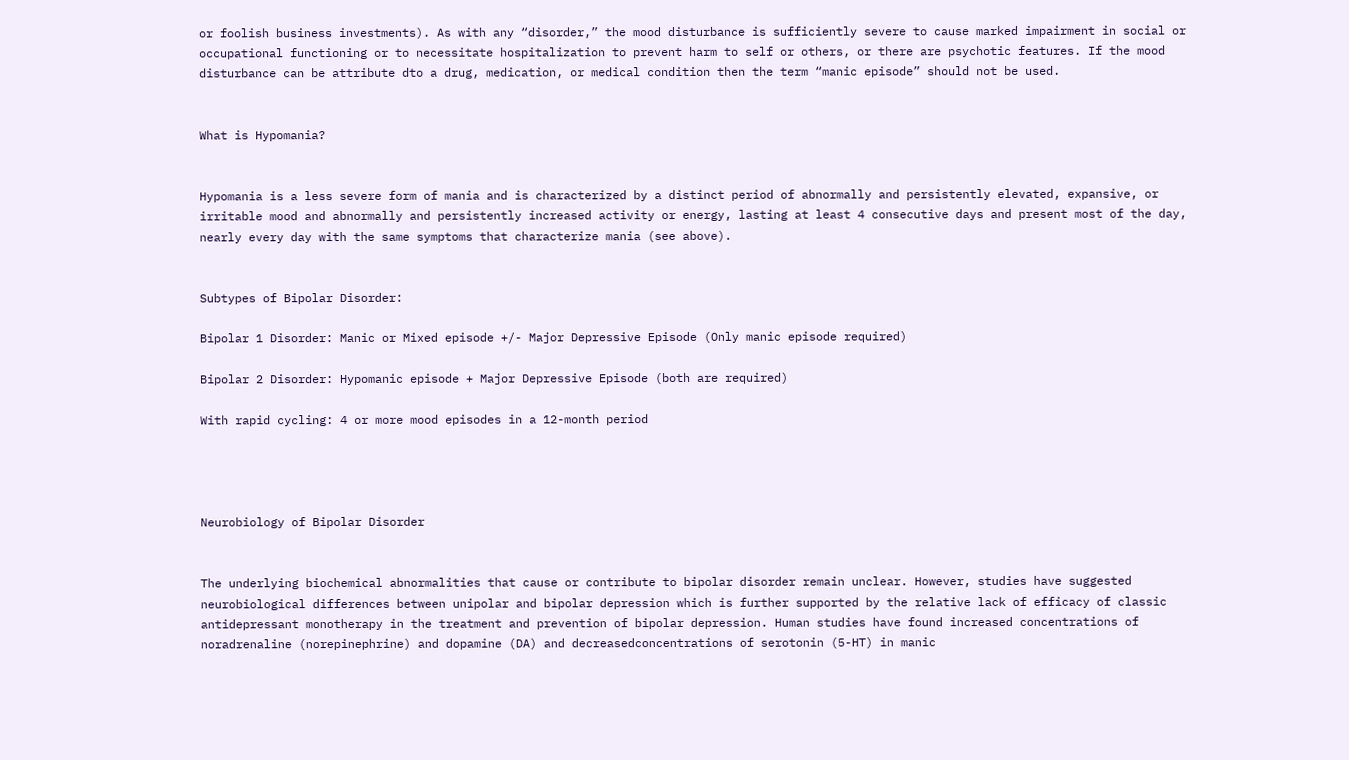or foolish business investments). As with any “disorder,” the mood disturbance is sufficiently severe to cause marked impairment in social or occupational functioning or to necessitate hospitalization to prevent harm to self or others, or there are psychotic features. If the mood disturbance can be attribute dto a drug, medication, or medical condition then the term “manic episode” should not be used.


What is Hypomania?


Hypomania is a less severe form of mania and is characterized by a distinct period of abnormally and persistently elevated, expansive, or irritable mood and abnormally and persistently increased activity or energy, lasting at least 4 consecutive days and present most of the day, nearly every day with the same symptoms that characterize mania (see above).


Subtypes of Bipolar Disorder:

Bipolar 1 Disorder: Manic or Mixed episode +/- Major Depressive Episode (Only manic episode required)

Bipolar 2 Disorder: Hypomanic episode + Major Depressive Episode (both are required)

With rapid cycling: 4 or more mood episodes in a 12-month period




Neurobiology of Bipolar Disorder


The underlying biochemical abnormalities that cause or contribute to bipolar disorder remain unclear. However, studies have suggested neurobiological differences between unipolar and bipolar depression which is further supported by the relative lack of efficacy of classic antidepressant monotherapy in the treatment and prevention of bipolar depression. Human studies have found increased concentrations of noradrenaline (norepinephrine) and dopamine (DA) and decreasedconcentrations of serotonin (5-HT) in manic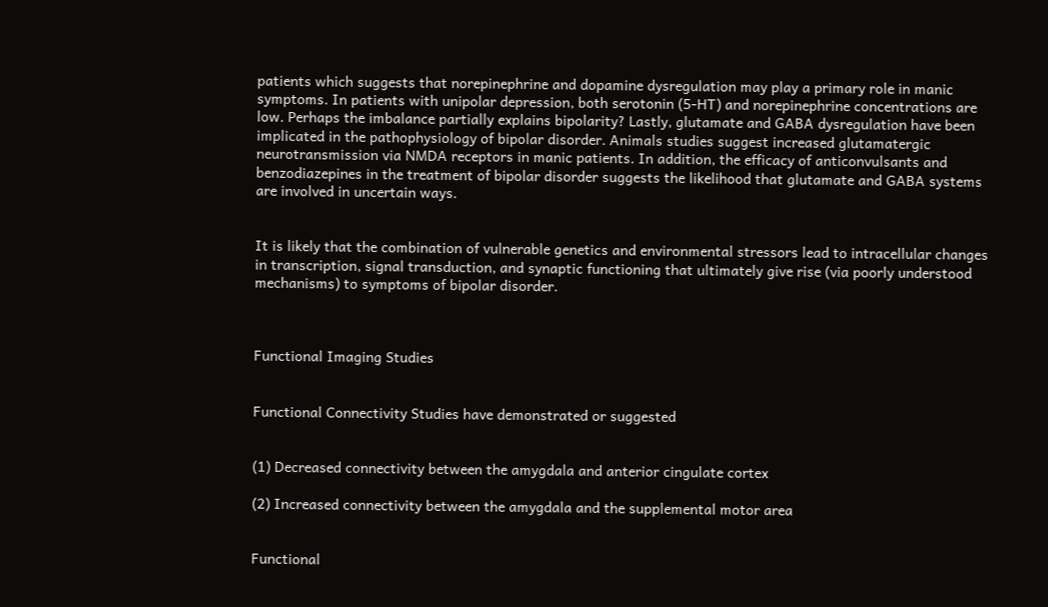patients which suggests that norepinephrine and dopamine dysregulation may play a primary role in manic symptoms. In patients with unipolar depression, both serotonin (5-HT) and norepinephrine concentrations are low. Perhaps the imbalance partially explains bipolarity? Lastly, glutamate and GABA dysregulation have been implicated in the pathophysiology of bipolar disorder. Animals studies suggest increased glutamatergic neurotransmission via NMDA receptors in manic patients. In addition, the efficacy of anticonvulsants and benzodiazepines in the treatment of bipolar disorder suggests the likelihood that glutamate and GABA systems are involved in uncertain ways.


It is likely that the combination of vulnerable genetics and environmental stressors lead to intracellular changes in transcription, signal transduction, and synaptic functioning that ultimately give rise (via poorly understood mechanisms) to symptoms of bipolar disorder.



Functional Imaging Studies


Functional Connectivity Studies have demonstrated or suggested


(1) Decreased connectivity between the amygdala and anterior cingulate cortex

(2) Increased connectivity between the amygdala and the supplemental motor area


Functional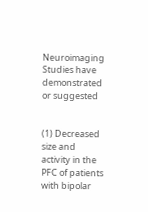Neuroimaging Studies have demonstrated or suggested


(1) Decreased size and activity in the PFC of patients with bipolar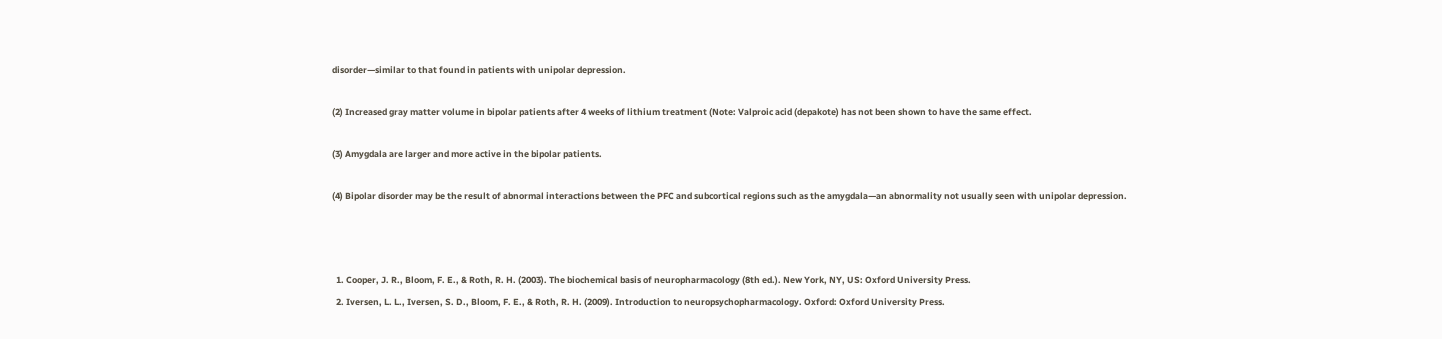disorder—similar to that found in patients with unipolar depression.

(2) Increased gray matter volume in bipolar patients after 4 weeks of lithium treatment (Note: Valproic acid (depakote) has not been shown to have the same effect.

(3) Amygdala are larger and more active in the bipolar patients.

(4) Bipolar disorder may be the result of abnormal interactions between the PFC and subcortical regions such as the amygdala—an abnormality not usually seen with unipolar depression.



  1. Cooper, J. R., Bloom, F. E., & Roth, R. H. (2003). The biochemical basis of neuropharmacology (8th ed.). New York, NY, US: Oxford University Press.
  2. Iversen, L. L., Iversen, S. D., Bloom, F. E., & Roth, R. H. (2009). Introduction to neuropsychopharmacology. Oxford: Oxford University Press.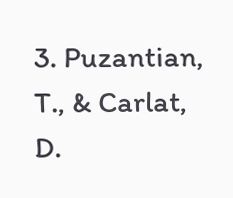3. Puzantian, T., & Carlat, D.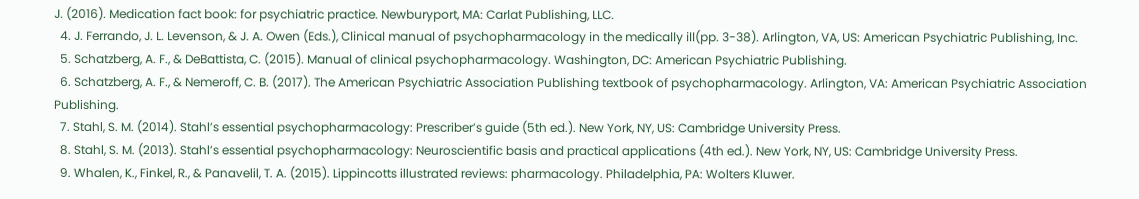J. (2016). Medication fact book: for psychiatric practice. Newburyport, MA: Carlat Publishing, LLC.
  4. J. Ferrando, J. L. Levenson, & J. A. Owen (Eds.), Clinical manual of psychopharmacology in the medically ill(pp. 3-38). Arlington, VA, US: American Psychiatric Publishing, Inc.
  5. Schatzberg, A. F., & DeBattista, C. (2015). Manual of clinical psychopharmacology. Washington, DC: American Psychiatric Publishing.
  6. Schatzberg, A. F., & Nemeroff, C. B. (2017). The American Psychiatric Association Publishing textbook of psychopharmacology. Arlington, VA: American Psychiatric Association Publishing.
  7. Stahl, S. M. (2014). Stahl’s essential psychopharmacology: Prescriber’s guide (5th ed.). New York, NY, US: Cambridge University Press.
  8. Stahl, S. M. (2013). Stahl’s essential psychopharmacology: Neuroscientific basis and practical applications (4th ed.). New York, NY, US: Cambridge University Press.
  9. Whalen, K., Finkel, R., & Panavelil, T. A. (2015). Lippincotts illustrated reviews: pharmacology. Philadelphia, PA: Wolters Kluwer.